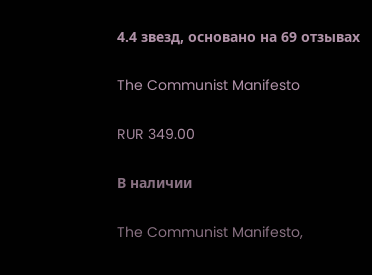4.4 звезд, основано на 69 отзывах

The Communist Manifesto

RUR 349.00

В наличии

The Communist Manifesto,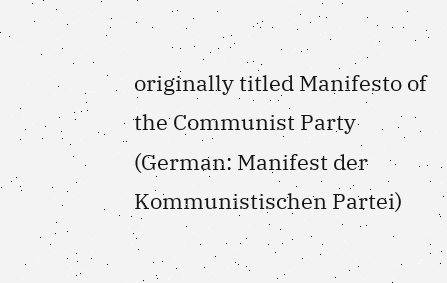originally titled Manifesto of the Communist Party (German: Manifest der Kommunistischen Partei)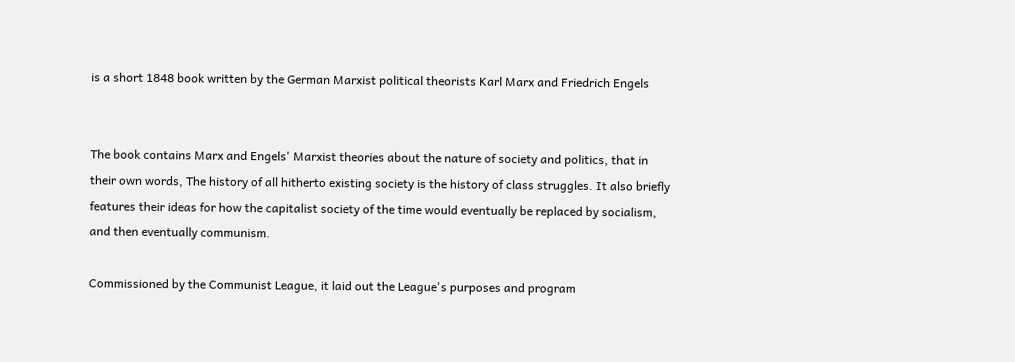is a short 1848 book written by the German Marxist political theorists Karl Marx and Friedrich Engels


The book contains Marx and Engels' Marxist theories about the nature of society and politics, that in their own words, The history of all hitherto existing society is the history of class struggles. It also briefly features their ideas for how the capitalist society of the time would eventually be replaced by socialism, and then eventually communism.

Commissioned by the Communist League, it laid out the League's purposes and program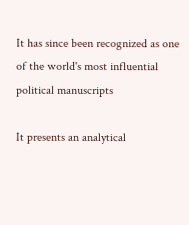It has since been recognized as one of the world's most influential political manuscripts

It presents an analytical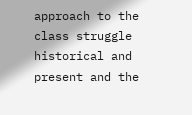approach to the class struggle historical and present and the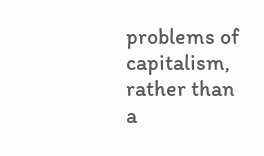problems of capitalism, rather than a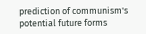prediction of communism's potential future forms